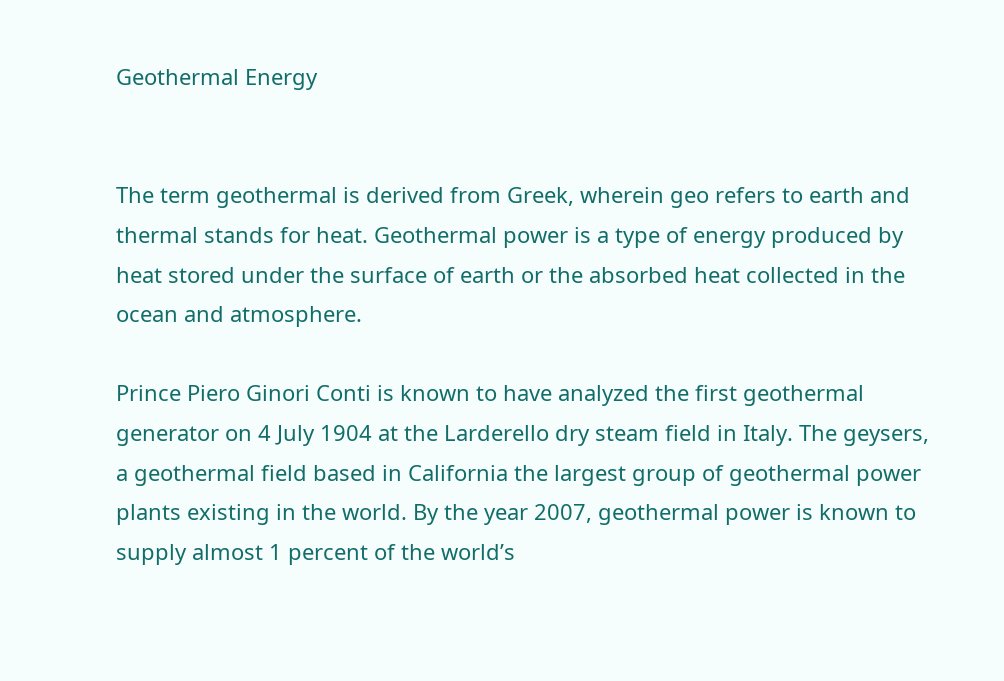Geothermal Energy


The term geothermal is derived from Greek, wherein geo refers to earth and thermal stands for heat. Geothermal power is a type of energy produced by heat stored under the surface of earth or the absorbed heat collected in the ocean and atmosphere.

Prince Piero Ginori Conti is known to have analyzed the first geothermal generator on 4 July 1904 at the Larderello dry steam field in Italy. The geysers, a geothermal field based in California the largest group of geothermal power plants existing in the world. By the year 2007, geothermal power is known to supply almost 1 percent of the world’s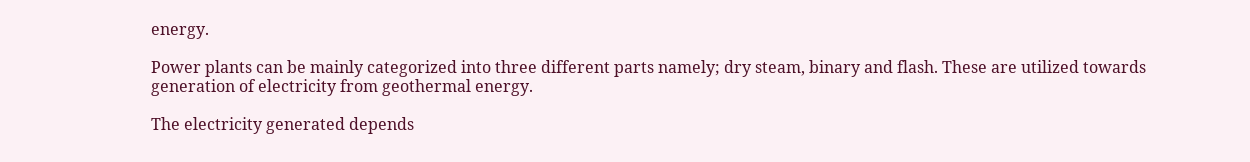energy.

Power plants can be mainly categorized into three different parts namely; dry steam, binary and flash. These are utilized towards generation of electricity from geothermal energy.

The electricity generated depends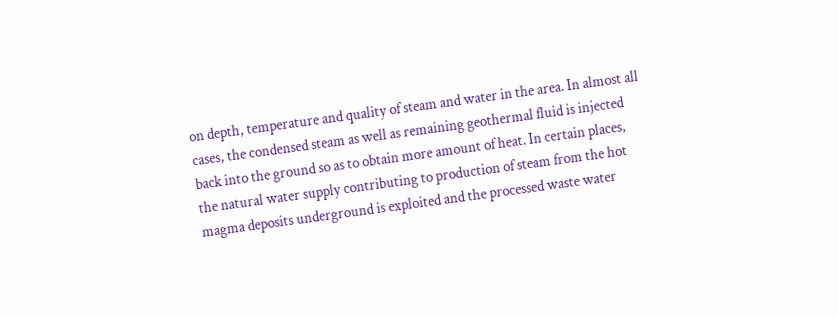on depth, temperature and quality of steam and water in the area. In almost all cases, the condensed steam as well as remaining geothermal fluid is injected back into the ground so as to obtain more amount of heat. In certain places, the natural water supply contributing to production of steam from the hot magma deposits underground is exploited and the processed waste water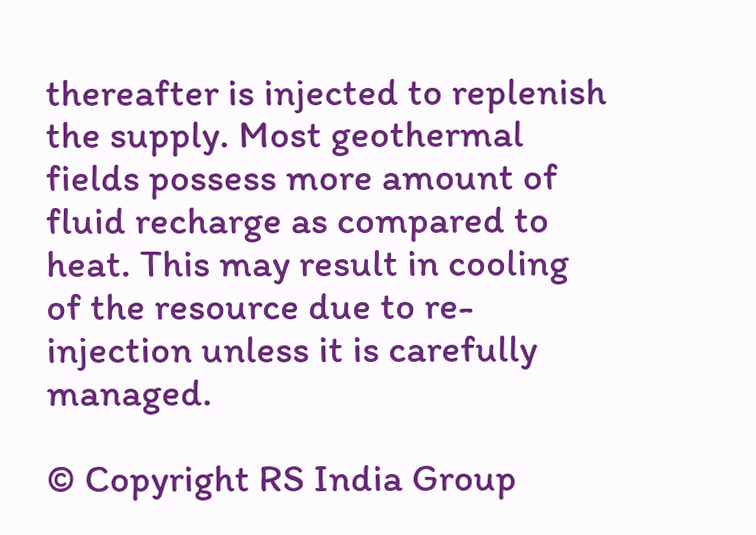thereafter is injected to replenish the supply. Most geothermal fields possess more amount of fluid recharge as compared to heat. This may result in cooling of the resource due to re-injection unless it is carefully managed.

© Copyright RS India Group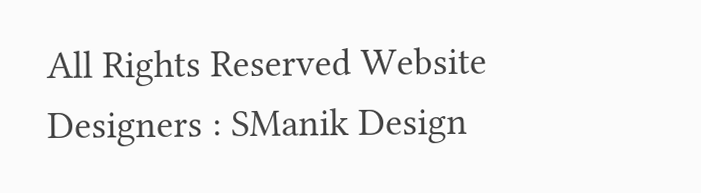All Rights Reserved Website Designers : SManik Design